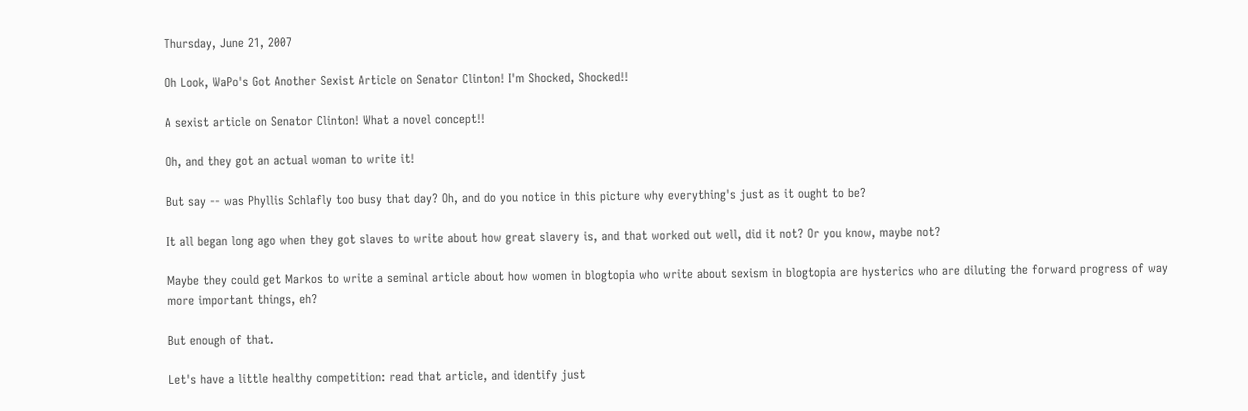Thursday, June 21, 2007

Oh Look, WaPo's Got Another Sexist Article on Senator Clinton! I'm Shocked, Shocked!!

A sexist article on Senator Clinton! What a novel concept!!

Oh, and they got an actual woman to write it!

But say -- was Phyllis Schlafly too busy that day? Oh, and do you notice in this picture why everything's just as it ought to be?

It all began long ago when they got slaves to write about how great slavery is, and that worked out well, did it not? Or you know, maybe not?

Maybe they could get Markos to write a seminal article about how women in blogtopia who write about sexism in blogtopia are hysterics who are diluting the forward progress of way more important things, eh?

But enough of that.

Let's have a little healthy competition: read that article, and identify just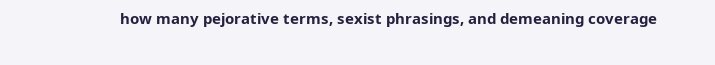how many pejorative terms, sexist phrasings, and demeaning coverage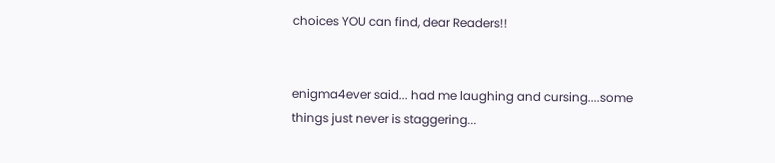choices YOU can find, dear Readers!!


enigma4ever said... had me laughing and cursing....some things just never is staggering...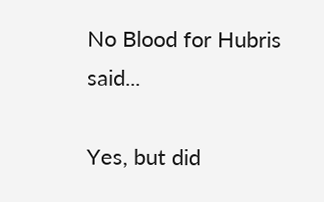No Blood for Hubris said...

Yes, but did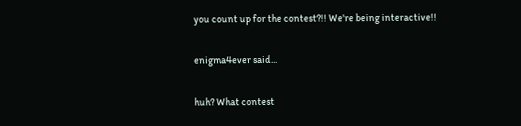you count up for the contest?!! We're being interactive!!

enigma4ever said...

huh? What contest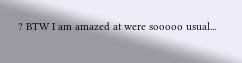? BTW I am amazed at were sooooo usual...